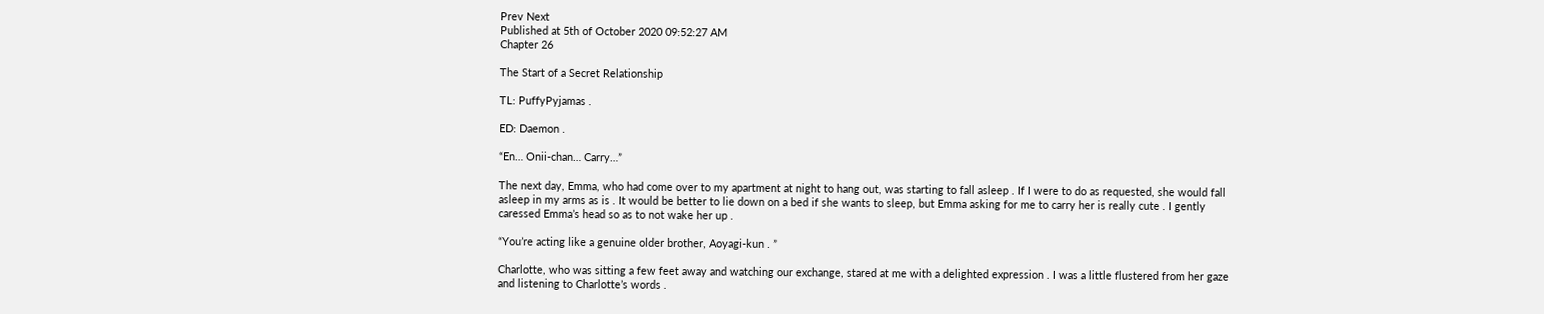Prev Next
Published at 5th of October 2020 09:52:27 AM
Chapter 26

The Start of a Secret Relationship

TL: PuffyPyjamas .

ED: Daemon .

“En… Onii-chan… Carry…”

The next day, Emma, who had come over to my apartment at night to hang out, was starting to fall asleep . If I were to do as requested, she would fall asleep in my arms as is . It would be better to lie down on a bed if she wants to sleep, but Emma asking for me to carry her is really cute . I gently caressed Emma’s head so as to not wake her up .

“You’re acting like a genuine older brother, Aoyagi-kun . ”

Charlotte, who was sitting a few feet away and watching our exchange, stared at me with a delighted expression . I was a little flustered from her gaze and listening to Charlotte’s words .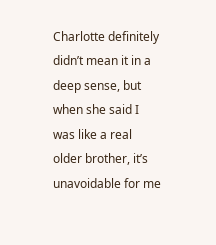Charlotte definitely didn’t mean it in a deep sense, but when she said I was like a real older brother, it’s unavoidable for me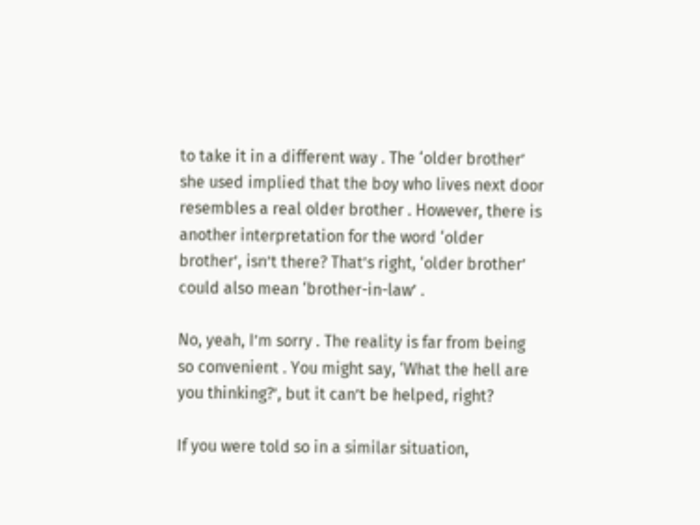to take it in a different way . The ‘older brother’ she used implied that the boy who lives next door resembles a real older brother . However, there is another interpretation for the word ‘older brother’, isn’t there? That’s right, ‘older brother’ could also mean ‘brother-in-law’ .

No, yeah, I’m sorry . The reality is far from being so convenient . You might say, ‘What the hell are you thinking?’, but it can’t be helped, right?

If you were told so in a similar situation,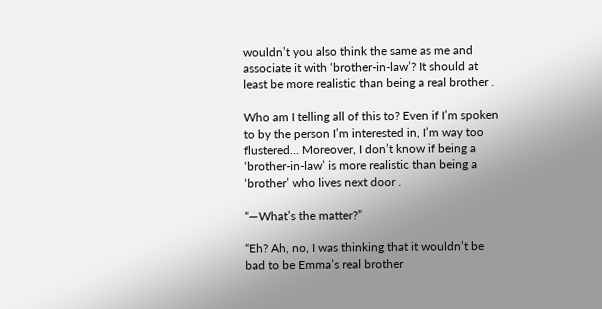wouldn’t you also think the same as me and associate it with ‘brother-in-law’? It should at least be more realistic than being a real brother .

Who am I telling all of this to? Even if I’m spoken to by the person I’m interested in, I’m way too flustered… Moreover, I don’t know if being a ‘brother-in-law’ is more realistic than being a ‘brother’ who lives next door .

“—What’s the matter?”

“Eh? Ah, no, I was thinking that it wouldn’t be bad to be Emma’s real brother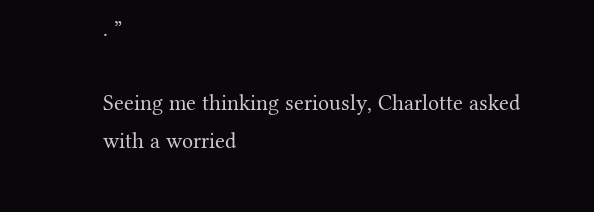. ”

Seeing me thinking seriously, Charlotte asked with a worried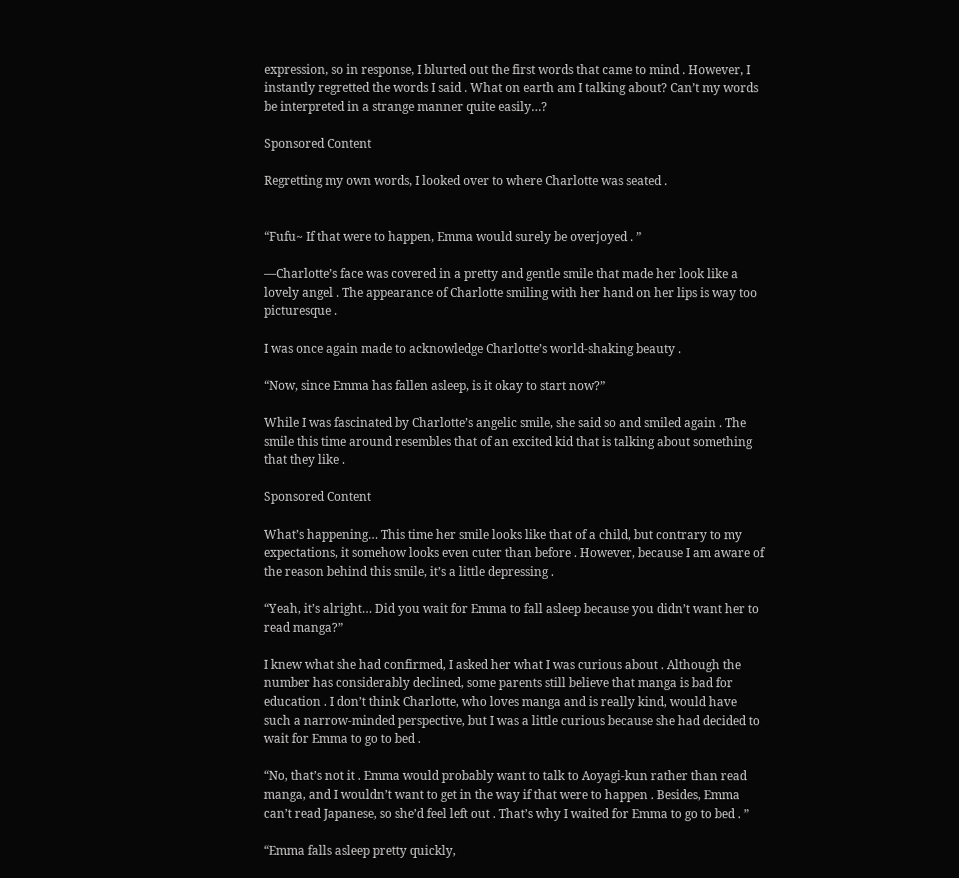expression, so in response, I blurted out the first words that came to mind . However, I instantly regretted the words I said . What on earth am I talking about? Can’t my words be interpreted in a strange manner quite easily…?

Sponsored Content

Regretting my own words, I looked over to where Charlotte was seated .


“Fufu~ If that were to happen, Emma would surely be overjoyed . ”

—Charlotte’s face was covered in a pretty and gentle smile that made her look like a lovely angel . The appearance of Charlotte smiling with her hand on her lips is way too picturesque .

I was once again made to acknowledge Charlotte’s world-shaking beauty .

“Now, since Emma has fallen asleep, is it okay to start now?”

While I was fascinated by Charlotte’s angelic smile, she said so and smiled again . The smile this time around resembles that of an excited kid that is talking about something that they like .

Sponsored Content

What’s happening… This time her smile looks like that of a child, but contrary to my expectations, it somehow looks even cuter than before . However, because I am aware of the reason behind this smile, it’s a little depressing .

“Yeah, it’s alright… Did you wait for Emma to fall asleep because you didn’t want her to read manga?”

I knew what she had confirmed, I asked her what I was curious about . Although the number has considerably declined, some parents still believe that manga is bad for education . I don’t think Charlotte, who loves manga and is really kind, would have such a narrow-minded perspective, but I was a little curious because she had decided to wait for Emma to go to bed .

“No, that’s not it . Emma would probably want to talk to Aoyagi-kun rather than read manga, and I wouldn’t want to get in the way if that were to happen . Besides, Emma can’t read Japanese, so she’d feel left out . That’s why I waited for Emma to go to bed . ”

“Emma falls asleep pretty quickly,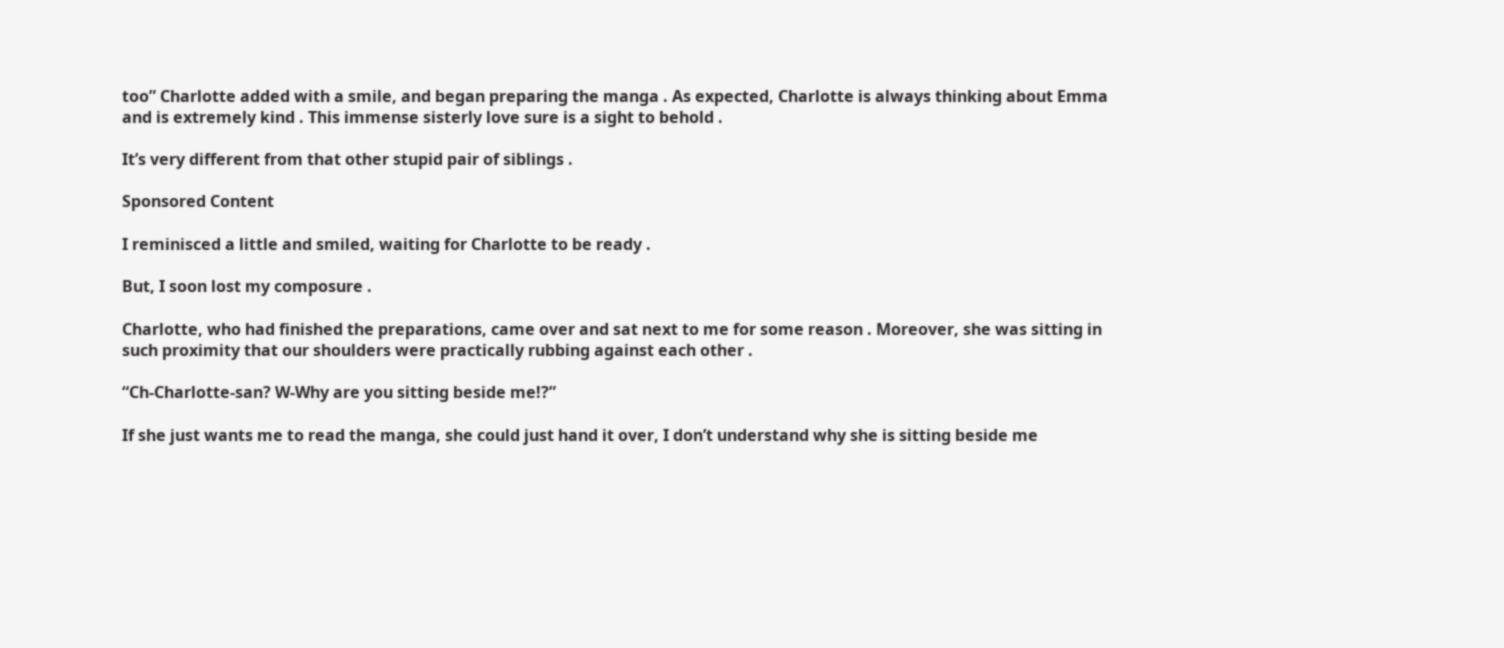too” Charlotte added with a smile, and began preparing the manga . As expected, Charlotte is always thinking about Emma and is extremely kind . This immense sisterly love sure is a sight to behold .

It’s very different from that other stupid pair of siblings .

Sponsored Content

I reminisced a little and smiled, waiting for Charlotte to be ready .

But, I soon lost my composure .

Charlotte, who had finished the preparations, came over and sat next to me for some reason . Moreover, she was sitting in such proximity that our shoulders were practically rubbing against each other .

“Ch-Charlotte-san? W-Why are you sitting beside me!?”

If she just wants me to read the manga, she could just hand it over, I don’t understand why she is sitting beside me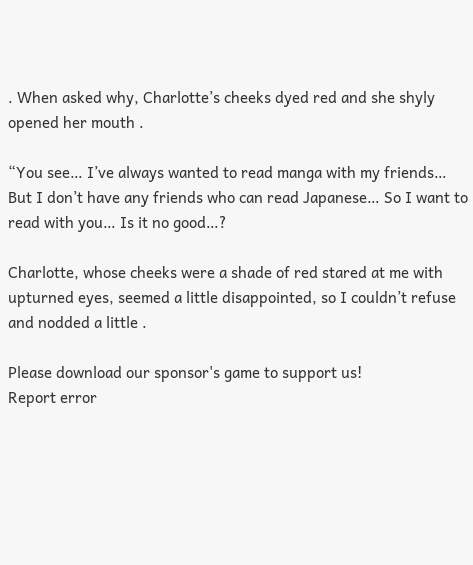. When asked why, Charlotte’s cheeks dyed red and she shyly opened her mouth .

“You see… I’ve always wanted to read manga with my friends… But I don’t have any friends who can read Japanese… So I want to read with you… Is it no good…?

Charlotte, whose cheeks were a shade of red stared at me with upturned eyes, seemed a little disappointed, so I couldn’t refuse and nodded a little .

Please download our sponsor's game to support us!
Report error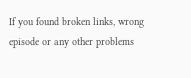If you found broken links, wrong episode or any other problems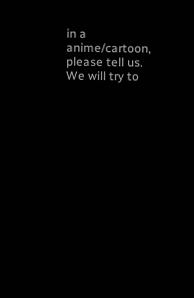in a anime/cartoon, please tell us. We will try to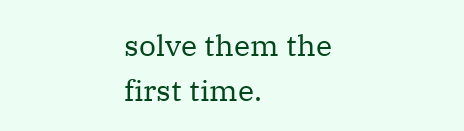solve them the first time.